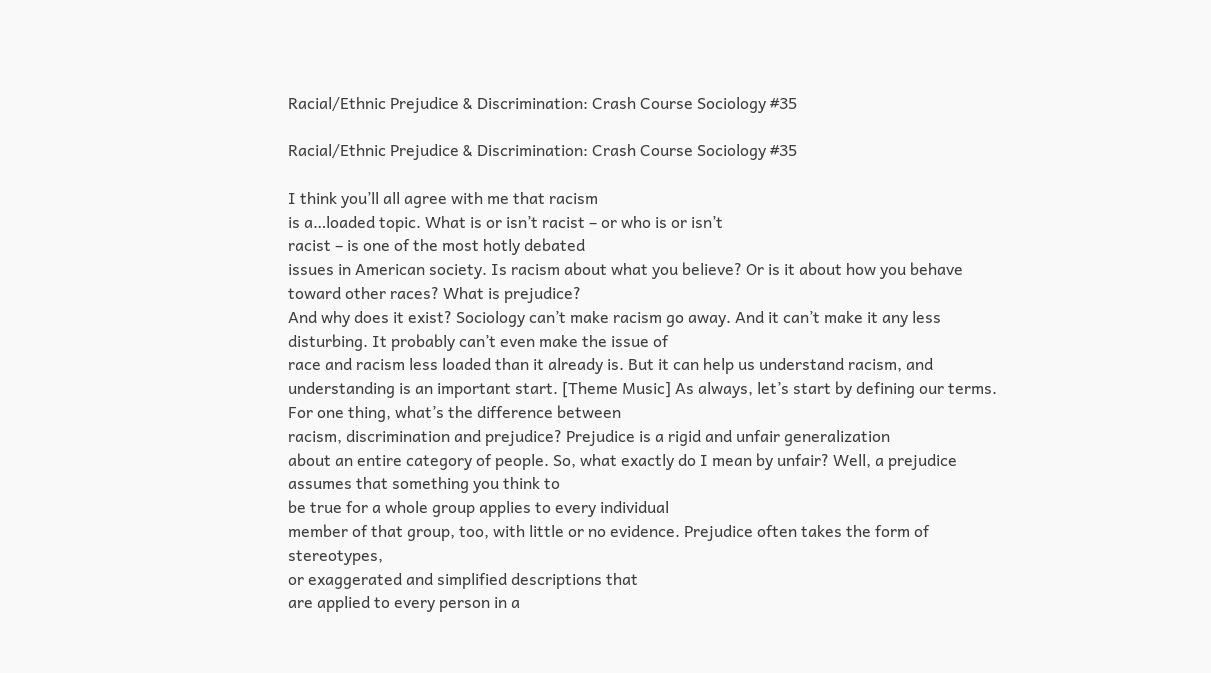Racial/Ethnic Prejudice & Discrimination: Crash Course Sociology #35

Racial/Ethnic Prejudice & Discrimination: Crash Course Sociology #35

I think you’ll all agree with me that racism
is a…loaded topic. What is or isn’t racist – or who is or isn’t
racist – is one of the most hotly debated
issues in American society. Is racism about what you believe? Or is it about how you behave toward other races? What is prejudice?
And why does it exist? Sociology can’t make racism go away. And it can’t make it any less disturbing. It probably can’t even make the issue of
race and racism less loaded than it already is. But it can help us understand racism, and
understanding is an important start. [Theme Music] As always, let’s start by defining our terms. For one thing, what’s the difference between
racism, discrimination and prejudice? Prejudice is a rigid and unfair generalization
about an entire category of people. So, what exactly do I mean by unfair? Well, a prejudice assumes that something you think to
be true for a whole group applies to every individual
member of that group, too, with little or no evidence. Prejudice often takes the form of stereotypes,
or exaggerated and simplified descriptions that
are applied to every person in a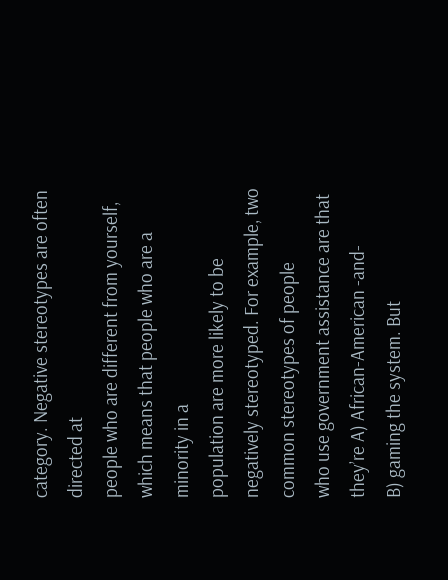category. Negative stereotypes are often directed at
people who are different from yourself, which means that people who are a minority in a
population are more likely to be negatively stereotyped. For example, two common stereotypes of people
who use government assistance are that they’re A) African-American -and-
B) gaming the system. But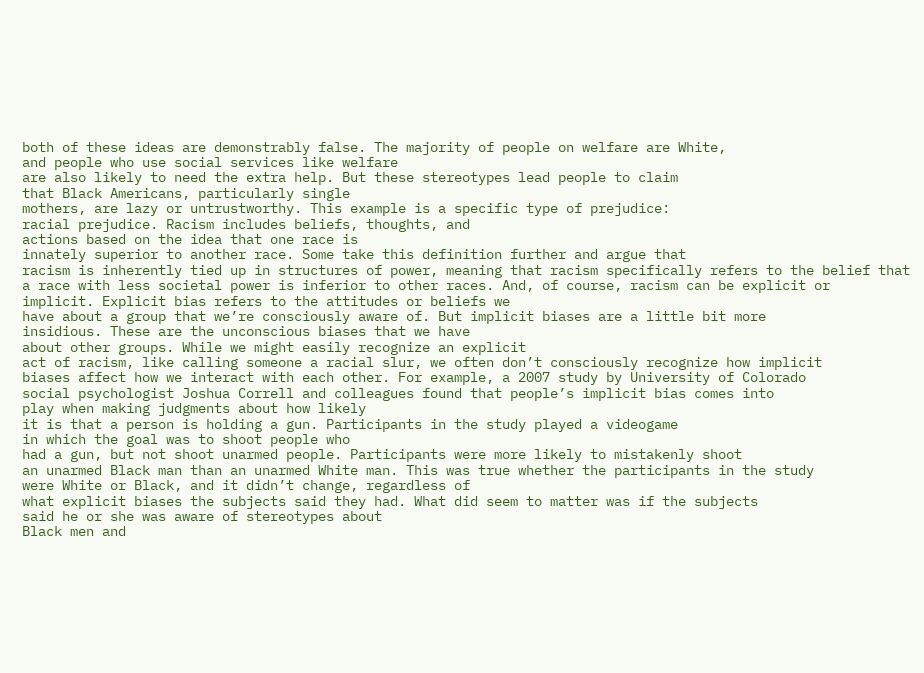both of these ideas are demonstrably false. The majority of people on welfare are White,
and people who use social services like welfare
are also likely to need the extra help. But these stereotypes lead people to claim
that Black Americans, particularly single
mothers, are lazy or untrustworthy. This example is a specific type of prejudice:
racial prejudice. Racism includes beliefs, thoughts, and
actions based on the idea that one race is
innately superior to another race. Some take this definition further and argue that
racism is inherently tied up in structures of power, meaning that racism specifically refers to the belief that
a race with less societal power is inferior to other races. And, of course, racism can be explicit or
implicit. Explicit bias refers to the attitudes or beliefs we
have about a group that we’re consciously aware of. But implicit biases are a little bit more
insidious. These are the unconscious biases that we have
about other groups. While we might easily recognize an explicit
act of racism, like calling someone a racial slur, we often don’t consciously recognize how implicit
biases affect how we interact with each other. For example, a 2007 study by University of Colorado
social psychologist Joshua Correll and colleagues found that people’s implicit bias comes into
play when making judgments about how likely
it is that a person is holding a gun. Participants in the study played a videogame
in which the goal was to shoot people who
had a gun, but not shoot unarmed people. Participants were more likely to mistakenly shoot
an unarmed Black man than an unarmed White man. This was true whether the participants in the study
were White or Black, and it didn’t change, regardless of
what explicit biases the subjects said they had. What did seem to matter was if the subjects
said he or she was aware of stereotypes about
Black men and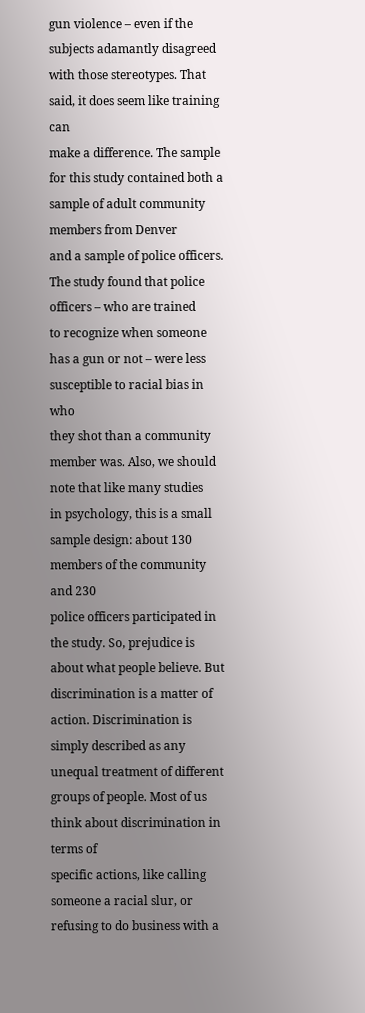gun violence – even if the subjects adamantly disagreed
with those stereotypes. That said, it does seem like training can
make a difference. The sample for this study contained both a
sample of adult community members from Denver
and a sample of police officers. The study found that police officers – who are trained
to recognize when someone has a gun or not – were less susceptible to racial bias in who
they shot than a community member was. Also, we should note that like many studies
in psychology, this is a small sample design: about 130 members of the community and 230
police officers participated in the study. So, prejudice is about what people believe. But discrimination is a matter of action. Discrimination is simply described as any
unequal treatment of different groups of people. Most of us think about discrimination in terms of
specific actions, like calling someone a racial slur, or
refusing to do business with a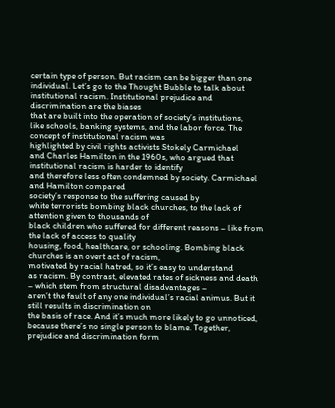certain type of person. But racism can be bigger than one individual. Let’s go to the Thought Bubble to talk about
institutional racism. Institutional prejudice and discrimination are the biases
that are built into the operation of society’s institutions,
like schools, banking systems, and the labor force. The concept of institutional racism was
highlighted by civil rights activists Stokely Carmichael
and Charles Hamilton in the 1960s, who argued that institutional racism is harder to identify
and therefore less often condemned by society. Carmichael and Hamilton compared
society’s response to the suffering caused by
white terrorists bombing black churches, to the lack of attention given to thousands of
black children who suffered for different reasons – like from the lack of access to quality
housing, food, healthcare, or schooling. Bombing black churches is an overt act of racism,
motivated by racial hatred, so it’s easy to understand
as racism. By contrast, elevated rates of sickness and death
– which stem from structural disadvantages –
aren’t the fault of any one individual’s racial animus. But it still results in discrimination on
the basis of race. And it’s much more likely to go unnoticed,
because there’s no single person to blame. Together, prejudice and discrimination form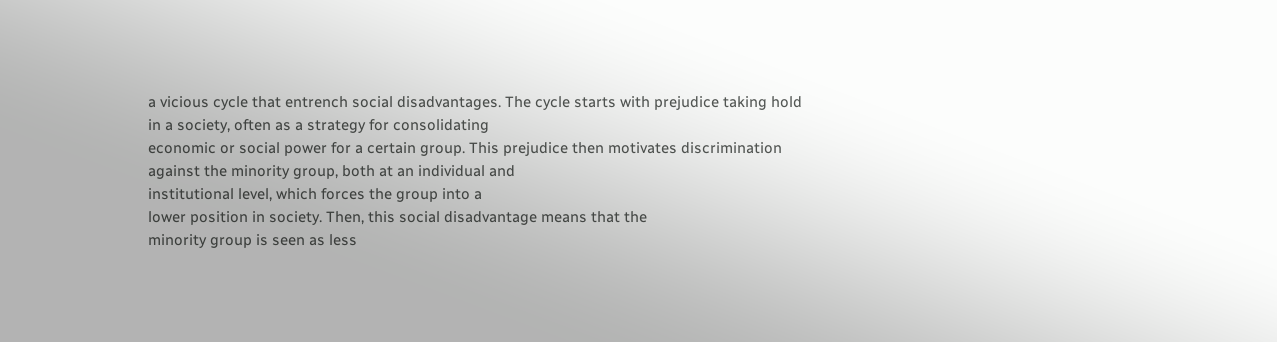a vicious cycle that entrench social disadvantages. The cycle starts with prejudice taking hold
in a society, often as a strategy for consolidating
economic or social power for a certain group. This prejudice then motivates discrimination
against the minority group, both at an individual and
institutional level, which forces the group into a
lower position in society. Then, this social disadvantage means that the
minority group is seen as less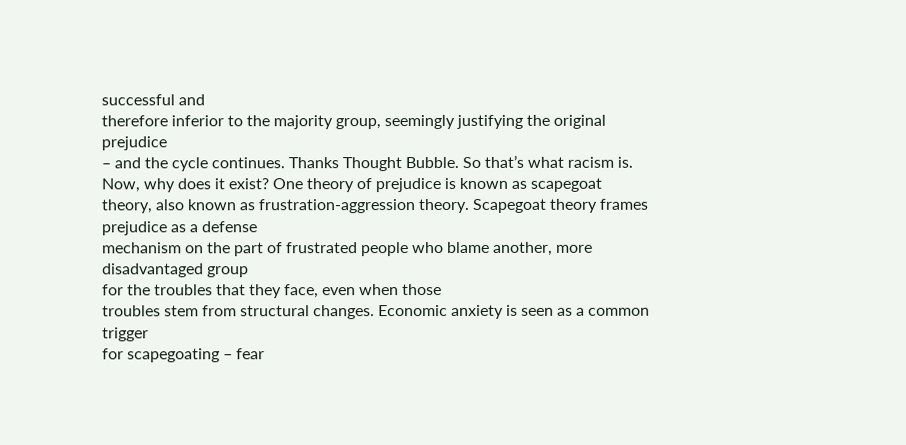successful and
therefore inferior to the majority group, seemingly justifying the original prejudice
– and the cycle continues. Thanks Thought Bubble. So that’s what racism is. Now, why does it exist? One theory of prejudice is known as scapegoat
theory, also known as frustration-aggression theory. Scapegoat theory frames prejudice as a defense
mechanism on the part of frustrated people who blame another, more disadvantaged group
for the troubles that they face, even when those
troubles stem from structural changes. Economic anxiety is seen as a common trigger
for scapegoating – fear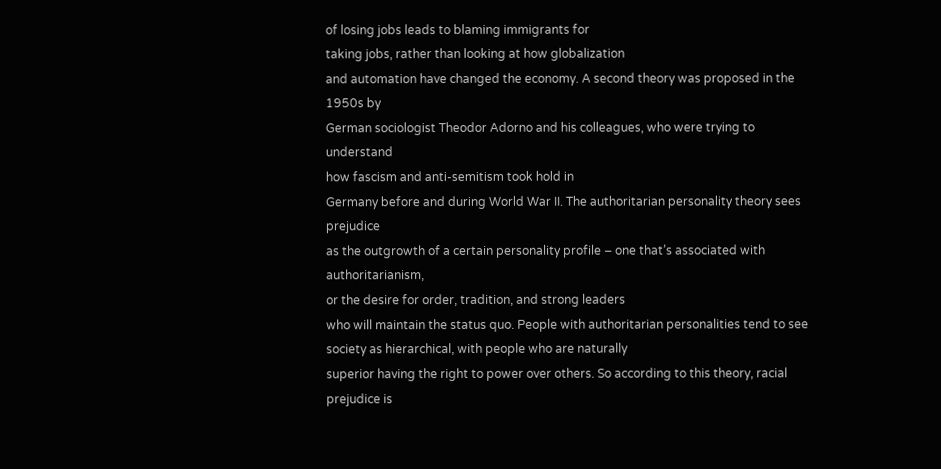of losing jobs leads to blaming immigrants for
taking jobs, rather than looking at how globalization
and automation have changed the economy. A second theory was proposed in the 1950s by
German sociologist Theodor Adorno and his colleagues, who were trying to understand
how fascism and anti-semitism took hold in
Germany before and during World War II. The authoritarian personality theory sees prejudice
as the outgrowth of a certain personality profile – one that’s associated with authoritarianism,
or the desire for order, tradition, and strong leaders
who will maintain the status quo. People with authoritarian personalities tend to see
society as hierarchical, with people who are naturally
superior having the right to power over others. So according to this theory, racial prejudice is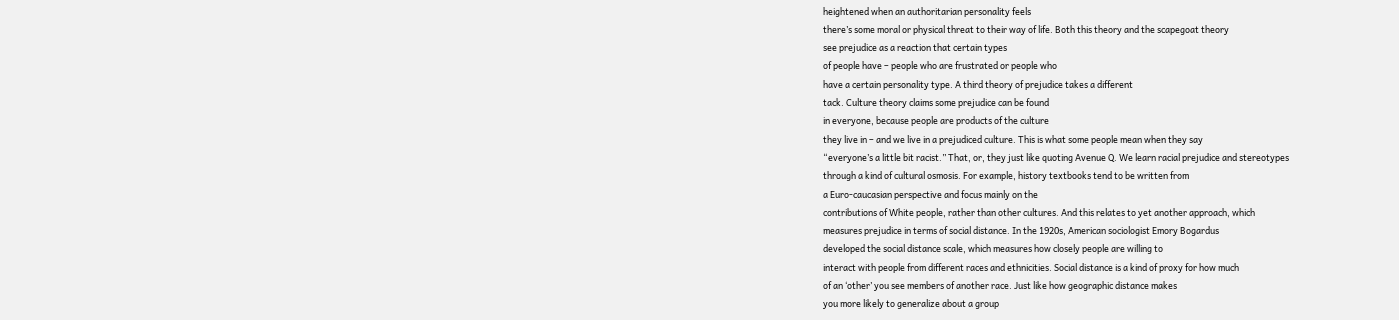heightened when an authoritarian personality feels
there’s some moral or physical threat to their way of life. Both this theory and the scapegoat theory
see prejudice as a reaction that certain types
of people have – people who are frustrated or people who
have a certain personality type. A third theory of prejudice takes a different
tack. Culture theory claims some prejudice can be found
in everyone, because people are products of the culture
they live in – and we live in a prejudiced culture. This is what some people mean when they say
“everyone’s a little bit racist.” That, or, they just like quoting Avenue Q. We learn racial prejudice and stereotypes
through a kind of cultural osmosis. For example, history textbooks tend to be written from
a Euro-caucasian perspective and focus mainly on the
contributions of White people, rather than other cultures. And this relates to yet another approach, which
measures prejudice in terms of social distance. In the 1920s, American sociologist Emory Bogardus
developed the social distance scale, which measures how closely people are willing to
interact with people from different races and ethnicities. Social distance is a kind of proxy for how much
of an ‘other’ you see members of another race. Just like how geographic distance makes
you more likely to generalize about a group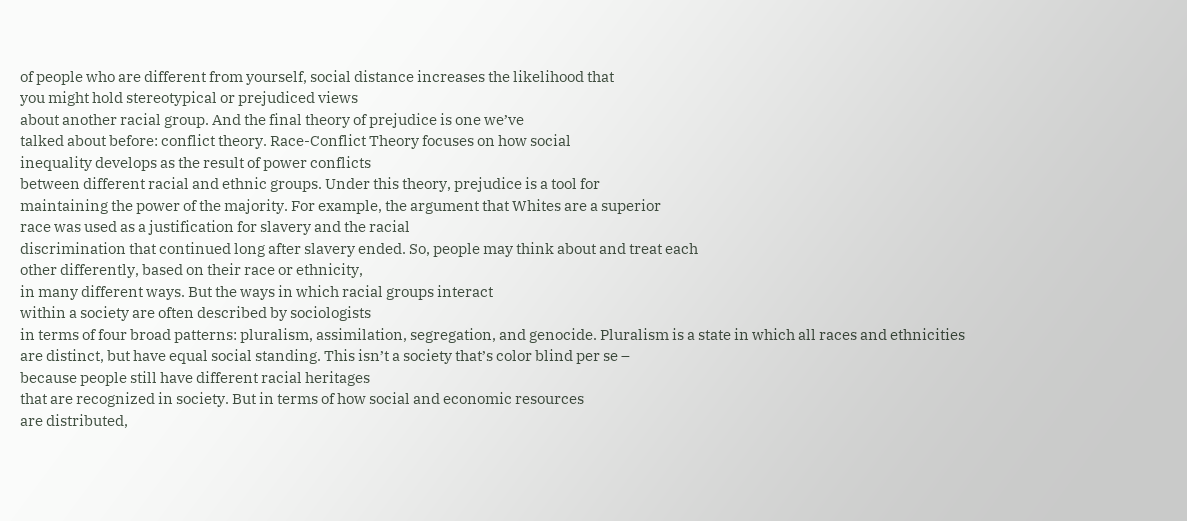of people who are different from yourself, social distance increases the likelihood that
you might hold stereotypical or prejudiced views
about another racial group. And the final theory of prejudice is one we’ve
talked about before: conflict theory. Race-Conflict Theory focuses on how social
inequality develops as the result of power conflicts
between different racial and ethnic groups. Under this theory, prejudice is a tool for
maintaining the power of the majority. For example, the argument that Whites are a superior
race was used as a justification for slavery and the racial
discrimination that continued long after slavery ended. So, people may think about and treat each
other differently, based on their race or ethnicity,
in many different ways. But the ways in which racial groups interact
within a society are often described by sociologists
in terms of four broad patterns: pluralism, assimilation, segregation, and genocide. Pluralism is a state in which all races and ethnicities
are distinct, but have equal social standing. This isn’t a society that’s color blind per se –
because people still have different racial heritages
that are recognized in society. But in terms of how social and economic resources
are distributed,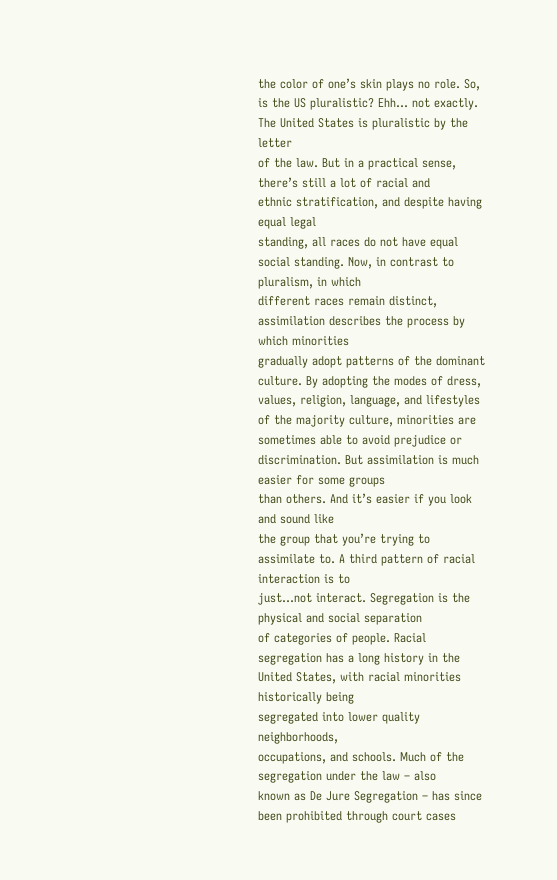the color of one’s skin plays no role. So, is the US pluralistic? Ehh… not exactly. The United States is pluralistic by the letter
of the law. But in a practical sense, there’s still a lot of racial and
ethnic stratification, and despite having equal legal
standing, all races do not have equal social standing. Now, in contrast to pluralism, in which
different races remain distinct, assimilation describes the process by which minorities
gradually adopt patterns of the dominant culture. By adopting the modes of dress, values, religion, language, and lifestyles of the majority culture, minorities are sometimes able to avoid prejudice or discrimination. But assimilation is much easier for some groups
than others. And it’s easier if you look and sound like
the group that you’re trying to assimilate to. A third pattern of racial interaction is to
just…not interact. Segregation is the physical and social separation
of categories of people. Racial segregation has a long history in the
United States, with racial minorities historically being
segregated into lower quality neighborhoods,
occupations, and schools. Much of the segregation under the law – also
known as De Jure Segregation – has since been prohibited through court cases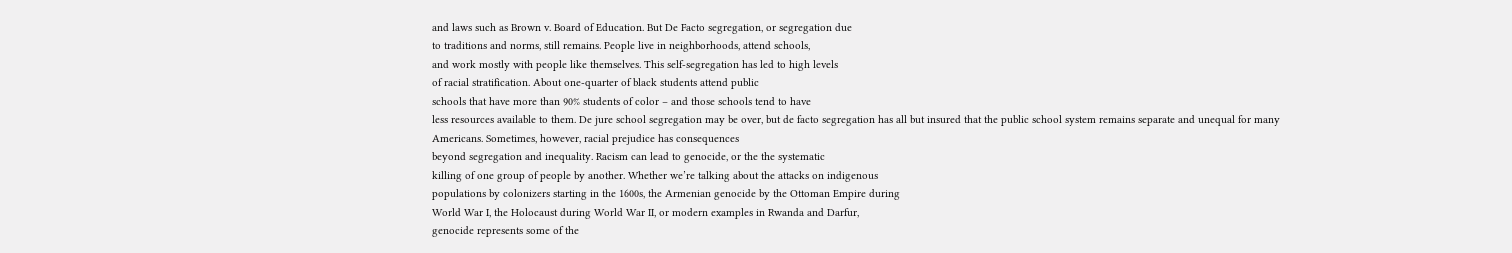and laws such as Brown v. Board of Education. But De Facto segregation, or segregation due
to traditions and norms, still remains. People live in neighborhoods, attend schools,
and work mostly with people like themselves. This self-segregation has led to high levels
of racial stratification. About one-quarter of black students attend public
schools that have more than 90% students of color – and those schools tend to have
less resources available to them. De jure school segregation may be over, but de facto segregation has all but insured that the public school system remains separate and unequal for many Americans. Sometimes, however, racial prejudice has consequences
beyond segregation and inequality. Racism can lead to genocide, or the the systematic
killing of one group of people by another. Whether we’re talking about the attacks on indigenous
populations by colonizers starting in the 1600s, the Armenian genocide by the Ottoman Empire during
World War I, the Holocaust during World War II, or modern examples in Rwanda and Darfur,
genocide represents some of the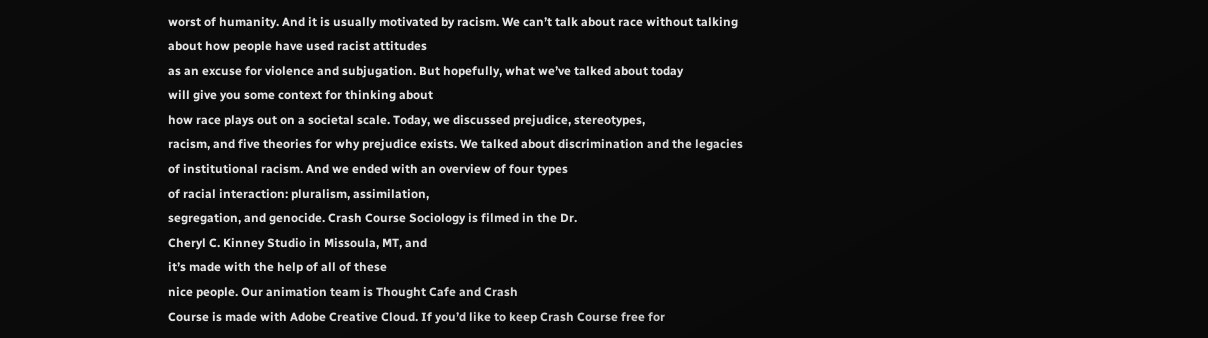worst of humanity. And it is usually motivated by racism. We can’t talk about race without talking
about how people have used racist attitudes
as an excuse for violence and subjugation. But hopefully, what we’ve talked about today
will give you some context for thinking about
how race plays out on a societal scale. Today, we discussed prejudice, stereotypes,
racism, and five theories for why prejudice exists. We talked about discrimination and the legacies
of institutional racism. And we ended with an overview of four types
of racial interaction: pluralism, assimilation,
segregation, and genocide. Crash Course Sociology is filmed in the Dr.
Cheryl C. Kinney Studio in Missoula, MT, and
it’s made with the help of all of these
nice people. Our animation team is Thought Cafe and Crash
Course is made with Adobe Creative Cloud. If you’d like to keep Crash Course free for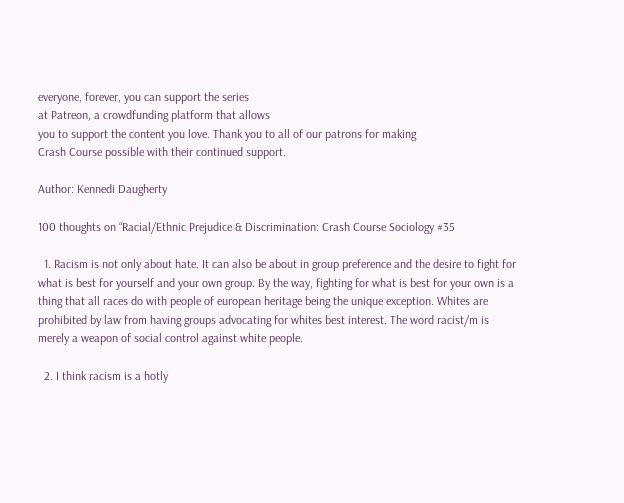everyone, forever, you can support the series
at Patreon, a crowdfunding platform that allows
you to support the content you love. Thank you to all of our patrons for making
Crash Course possible with their continued support.

Author: Kennedi Daugherty

100 thoughts on “Racial/Ethnic Prejudice & Discrimination: Crash Course Sociology #35

  1. Racism is not only about hate. It can also be about in group preference and the desire to fight for what is best for yourself and your own group. By the way, fighting for what is best for your own is a thing that all races do with people of european heritage being the unique exception. Whites are prohibited by law from having groups advocating for whites best interest. The word racist/m is merely a weapon of social control against white people.

  2. I think racism is a hotly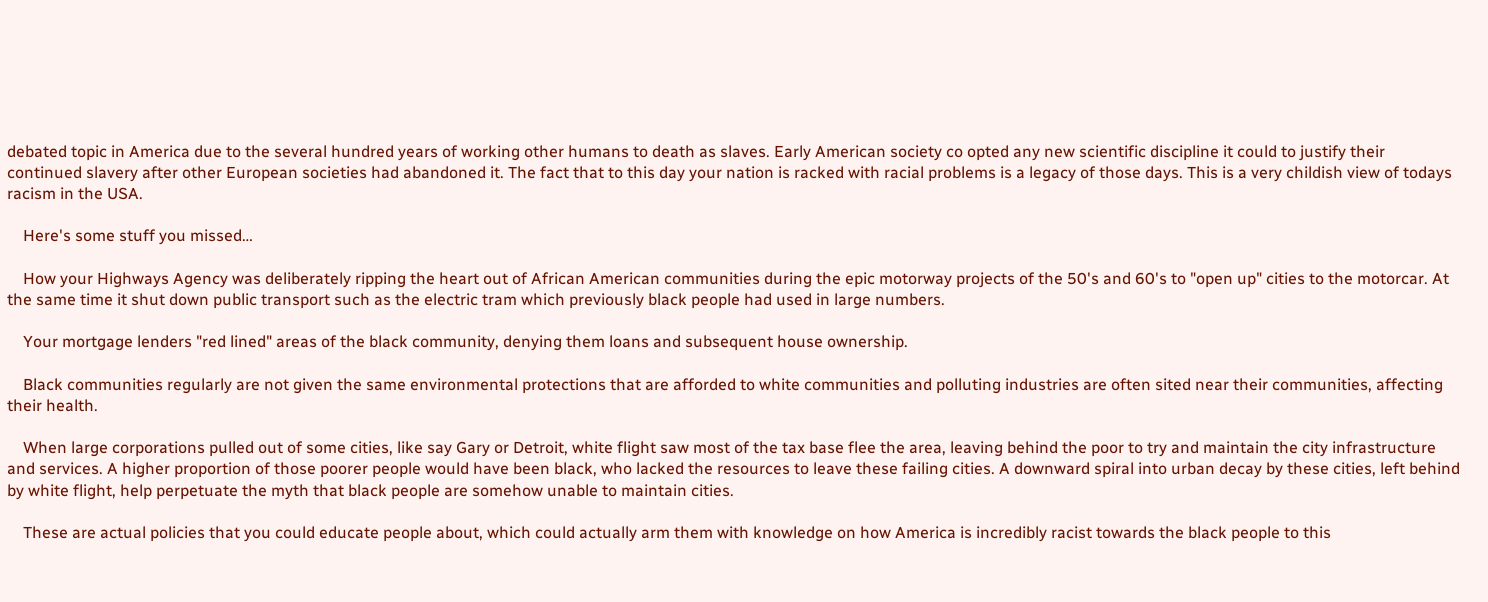debated topic in America due to the several hundred years of working other humans to death as slaves. Early American society co opted any new scientific discipline it could to justify their continued slavery after other European societies had abandoned it. The fact that to this day your nation is racked with racial problems is a legacy of those days. This is a very childish view of todays racism in the USA.

    Here's some stuff you missed…

    How your Highways Agency was deliberately ripping the heart out of African American communities during the epic motorway projects of the 50's and 60's to "open up" cities to the motorcar. At the same time it shut down public transport such as the electric tram which previously black people had used in large numbers.

    Your mortgage lenders "red lined" areas of the black community, denying them loans and subsequent house ownership.

    Black communities regularly are not given the same environmental protections that are afforded to white communities and polluting industries are often sited near their communities, affecting their health.

    When large corporations pulled out of some cities, like say Gary or Detroit, white flight saw most of the tax base flee the area, leaving behind the poor to try and maintain the city infrastructure and services. A higher proportion of those poorer people would have been black, who lacked the resources to leave these failing cities. A downward spiral into urban decay by these cities, left behind by white flight, help perpetuate the myth that black people are somehow unable to maintain cities.

    These are actual policies that you could educate people about, which could actually arm them with knowledge on how America is incredibly racist towards the black people to this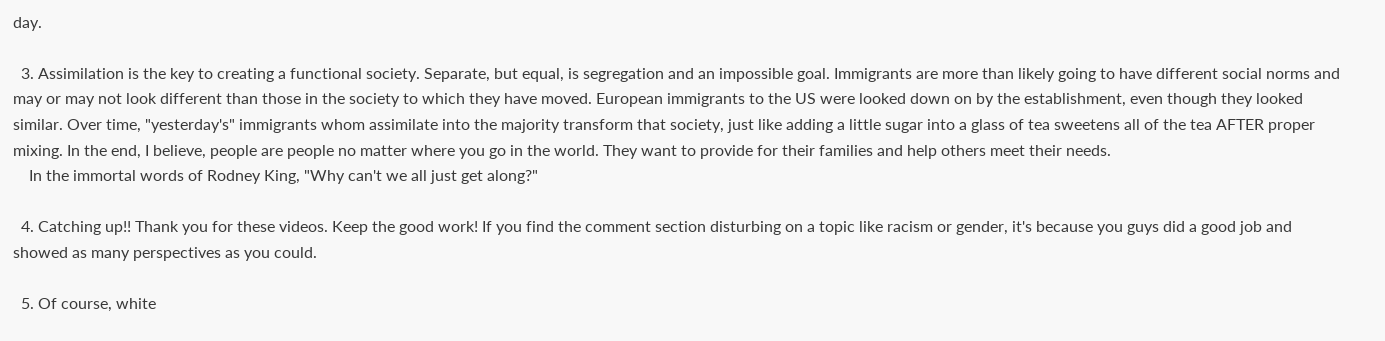day.

  3. Assimilation is the key to creating a functional society. Separate, but equal, is segregation and an impossible goal. Immigrants are more than likely going to have different social norms and may or may not look different than those in the society to which they have moved. European immigrants to the US were looked down on by the establishment, even though they looked similar. Over time, "yesterday's" immigrants whom assimilate into the majority transform that society, just like adding a little sugar into a glass of tea sweetens all of the tea AFTER proper mixing. In the end, I believe, people are people no matter where you go in the world. They want to provide for their families and help others meet their needs.
    In the immortal words of Rodney King, "Why can't we all just get along?"

  4. Catching up!! Thank you for these videos. Keep the good work! If you find the comment section disturbing on a topic like racism or gender, it's because you guys did a good job and showed as many perspectives as you could.

  5. Of course, white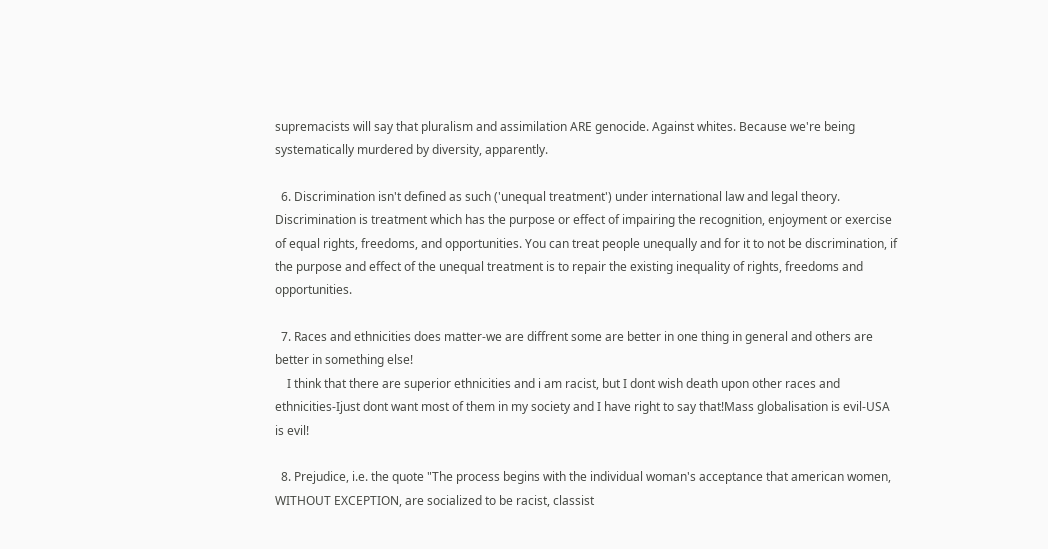supremacists will say that pluralism and assimilation ARE genocide. Against whites. Because we're being systematically murdered by diversity, apparently.

  6. Discrimination isn't defined as such ('unequal treatment') under international law and legal theory. Discrimination is treatment which has the purpose or effect of impairing the recognition, enjoyment or exercise of equal rights, freedoms, and opportunities. You can treat people unequally and for it to not be discrimination, if the purpose and effect of the unequal treatment is to repair the existing inequality of rights, freedoms and opportunities.

  7. Races and ethnicities does matter-we are diffrent some are better in one thing in general and others are better in something else!
    I think that there are superior ethnicities and i am racist, but I dont wish death upon other races and ethnicities-Ijust dont want most of them in my society and I have right to say that!Mass globalisation is evil-USA is evil!

  8. Prejudice, i.e. the quote "The process begins with the individual woman's acceptance that american women, WITHOUT EXCEPTION, are socialized to be racist, classist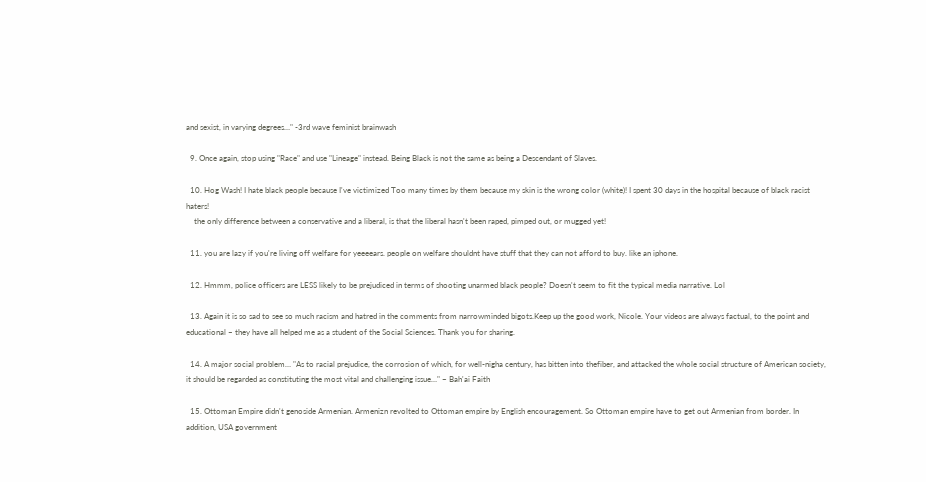and sexist, in varying degrees…" -3rd wave feminist brainwash

  9. Once again, stop using "Race" and use "Lineage" instead. Being Black is not the same as being a Descendant of Slaves.

  10. Hog Wash! I hate black people because I've victimized Too many times by them because my skin is the wrong color (white)! I spent 30 days in the hospital because of black racist haters!
    the only difference between a conservative and a liberal, is that the liberal hasn't been raped, pimped out, or mugged yet!

  11. you are lazy if you're living off welfare for yeeeears. people on welfare shouldnt have stuff that they can not afford to buy. like an iphone.

  12. Hmmm, police officers are LESS likely to be prejudiced in terms of shooting unarmed black people? Doesn't seem to fit the typical media narrative. Lol

  13. Again it is so sad to see so much racism and hatred in the comments from narrowminded bigots.Keep up the good work, Nicole. Your videos are always factual, to the point and educational – they have all helped me as a student of the Social Sciences. Thank you for sharing.

  14. A major social problem… "As to racial prejudice, the corrosion of which, for well-nigha century, has bitten into thefiber, and attacked the whole social structure of American society, it should be regarded as constituting the most vital and challenging issue…" ~ Bah'ai Faith

  15. Ottoman Empire didn't genoside Armenian. Armenizn revolted to Ottoman empire by English encouragement. So Ottoman empire have to get out Armenian from border. In addition, USA government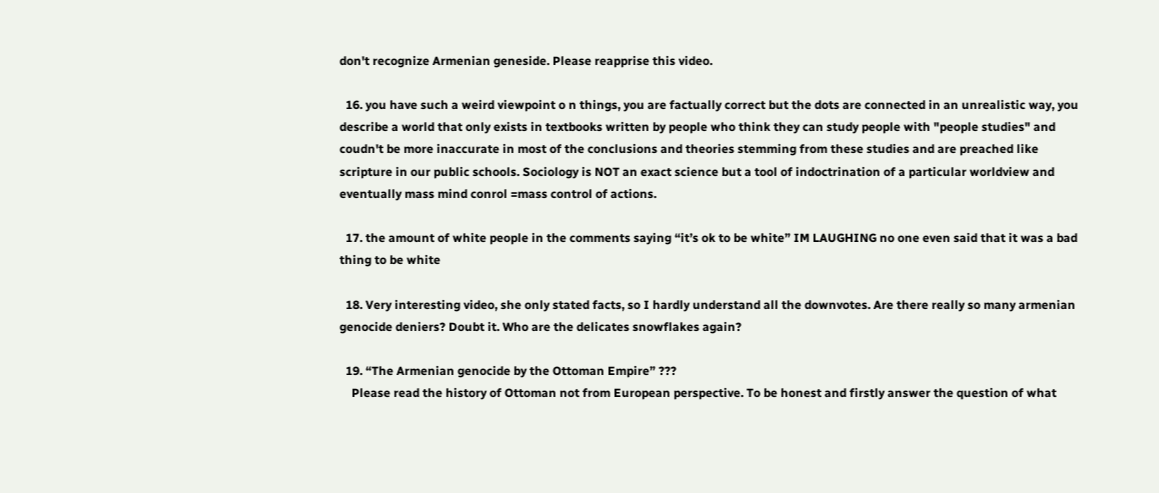don't recognize Armenian geneside. Please reapprise this video.

  16. you have such a weird viewpoint o n things, you are factually correct but the dots are connected in an unrealistic way, you describe a world that only exists in textbooks written by people who think they can study people with "people studies" and coudn't be more inaccurate in most of the conclusions and theories stemming from these studies and are preached like scripture in our public schools. Sociology is NOT an exact science but a tool of indoctrination of a particular worldview and eventually mass mind conrol =mass control of actions.

  17. the amount of white people in the comments saying “it’s ok to be white” IM LAUGHING no one even said that it was a bad thing to be white

  18. Very interesting video, she only stated facts, so I hardly understand all the downvotes. Are there really so many armenian genocide deniers? Doubt it. Who are the delicates snowflakes again?

  19. “The Armenian genocide by the Ottoman Empire” ???
    Please read the history of Ottoman not from European perspective. To be honest and firstly answer the question of what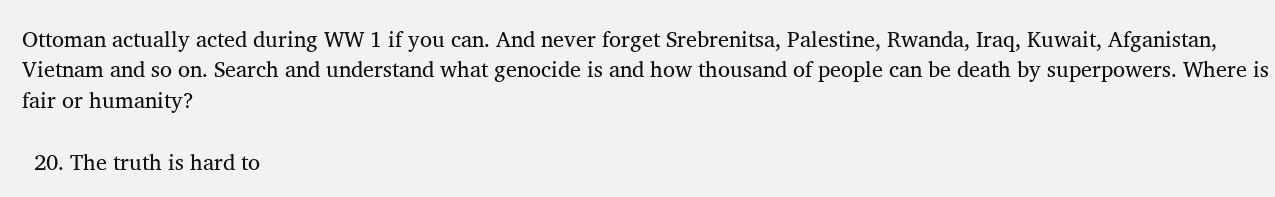Ottoman actually acted during WW 1 if you can. And never forget Srebrenitsa, Palestine, Rwanda, Iraq, Kuwait, Afganistan, Vietnam and so on. Search and understand what genocide is and how thousand of people can be death by superpowers. Where is fair or humanity?

  20. The truth is hard to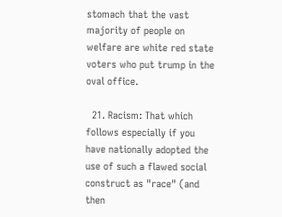stomach that the vast majority of people on welfare are white red state voters who put trump in the oval office.

  21. Racism: That which follows especially if you have nationally adopted the use of such a flawed social construct as "race" (and then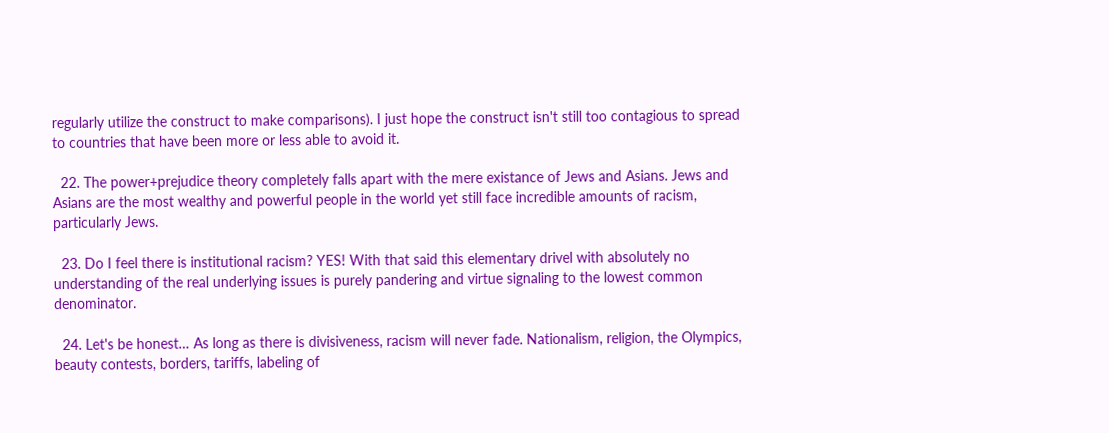regularly utilize the construct to make comparisons). I just hope the construct isn't still too contagious to spread to countries that have been more or less able to avoid it.

  22. The power+prejudice theory completely falls apart with the mere existance of Jews and Asians. Jews and Asians are the most wealthy and powerful people in the world yet still face incredible amounts of racism, particularly Jews.

  23. Do I feel there is institutional racism? YES! With that said this elementary drivel with absolutely no understanding of the real underlying issues is purely pandering and virtue signaling to the lowest common denominator.

  24. Let's be honest… As long as there is divisiveness, racism will never fade. Nationalism, religion, the Olympics, beauty contests, borders, tariffs, labeling of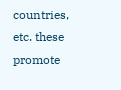countries, etc. these promote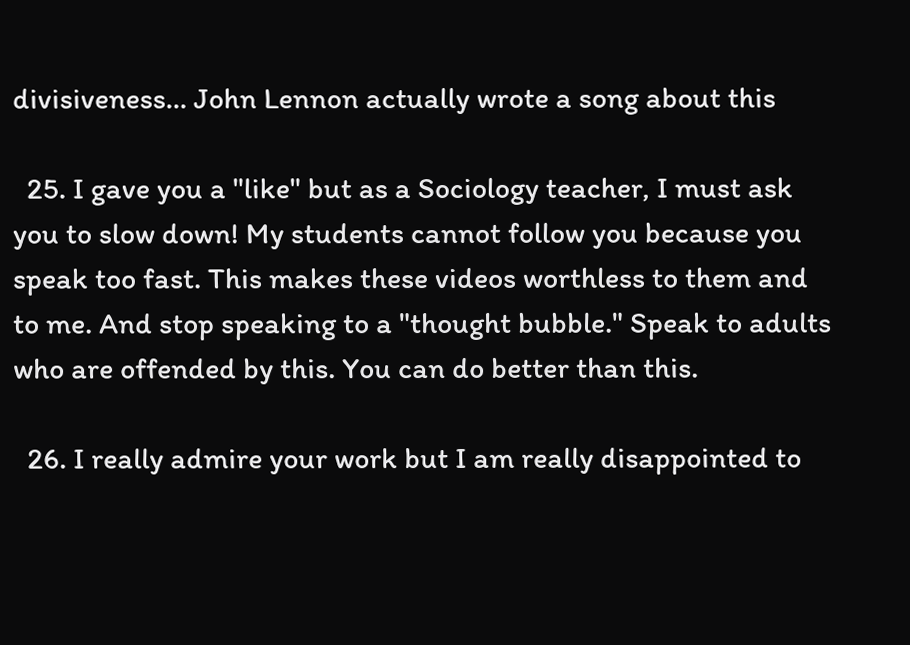divisiveness… John Lennon actually wrote a song about this

  25. I gave you a "like" but as a Sociology teacher, I must ask you to slow down! My students cannot follow you because you speak too fast. This makes these videos worthless to them and to me. And stop speaking to a "thought bubble." Speak to adults who are offended by this. You can do better than this.

  26. I really admire your work but I am really disappointed to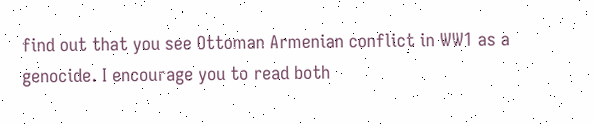find out that you see Ottoman Armenian conflict in WW1 as a genocide. I encourage you to read both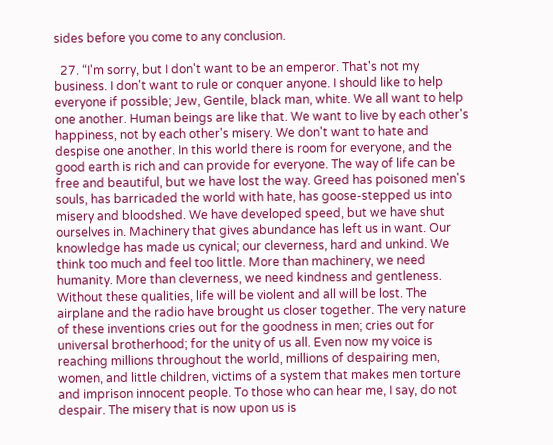sides before you come to any conclusion.

  27. “I'm sorry, but I don't want to be an emperor. That's not my business. I don't want to rule or conquer anyone. I should like to help everyone if possible; Jew, Gentile, black man, white. We all want to help one another. Human beings are like that. We want to live by each other's happiness, not by each other's misery. We don't want to hate and despise one another. In this world there is room for everyone, and the good earth is rich and can provide for everyone. The way of life can be free and beautiful, but we have lost the way. Greed has poisoned men's souls, has barricaded the world with hate, has goose-stepped us into misery and bloodshed. We have developed speed, but we have shut ourselves in. Machinery that gives abundance has left us in want. Our knowledge has made us cynical; our cleverness, hard and unkind. We think too much and feel too little. More than machinery, we need humanity. More than cleverness, we need kindness and gentleness. Without these qualities, life will be violent and all will be lost. The airplane and the radio have brought us closer together. The very nature of these inventions cries out for the goodness in men; cries out for universal brotherhood; for the unity of us all. Even now my voice is reaching millions throughout the world, millions of despairing men, women, and little children, victims of a system that makes men torture and imprison innocent people. To those who can hear me, I say, do not despair. The misery that is now upon us is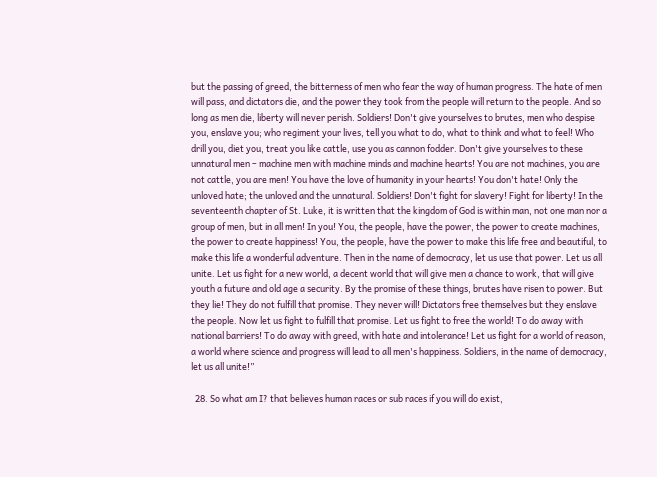but the passing of greed, the bitterness of men who fear the way of human progress. The hate of men will pass, and dictators die, and the power they took from the people will return to the people. And so long as men die, liberty will never perish. Soldiers! Don't give yourselves to brutes, men who despise you, enslave you; who regiment your lives, tell you what to do, what to think and what to feel! Who drill you, diet you, treat you like cattle, use you as cannon fodder. Don't give yourselves to these unnatural men – machine men with machine minds and machine hearts! You are not machines, you are not cattle, you are men! You have the love of humanity in your hearts! You don't hate! Only the unloved hate; the unloved and the unnatural. Soldiers! Don't fight for slavery! Fight for liberty! In the seventeenth chapter of St. Luke, it is written that the kingdom of God is within man, not one man nor a group of men, but in all men! In you! You, the people, have the power, the power to create machines, the power to create happiness! You, the people, have the power to make this life free and beautiful, to make this life a wonderful adventure. Then in the name of democracy, let us use that power. Let us all unite. Let us fight for a new world, a decent world that will give men a chance to work, that will give youth a future and old age a security. By the promise of these things, brutes have risen to power. But they lie! They do not fulfill that promise. They never will! Dictators free themselves but they enslave the people. Now let us fight to fulfill that promise. Let us fight to free the world! To do away with national barriers! To do away with greed, with hate and intolerance! Let us fight for a world of reason, a world where science and progress will lead to all men's happiness. Soldiers, in the name of democracy, let us all unite!”

  28. So what am I? that believes human races or sub races if you will do exist,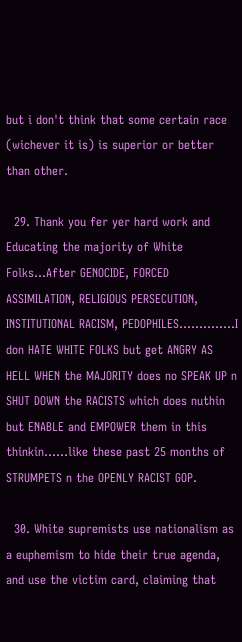but i don't think that some certain race (wichever it is) is superior or better than other.

  29. Thank you fer yer hard work and Educating the majority of White Folks…After GENOCIDE, FORCED ASSIMILATION, RELIGIOUS PERSECUTION, INSTITUTIONAL RACISM, PEDOPHILES…………..I don HATE WHITE FOLKS but get ANGRY AS HELL WHEN the MAJORITY does no SPEAK UP n SHUT DOWN the RACISTS which does nuthin but ENABLE and EMPOWER them in this thinkin……like these past 25 months of STRUMPETS n the OPENLY RACIST GOP.

  30. White supremists use nationalism as a euphemism to hide their true agenda, and use the victim card, claiming that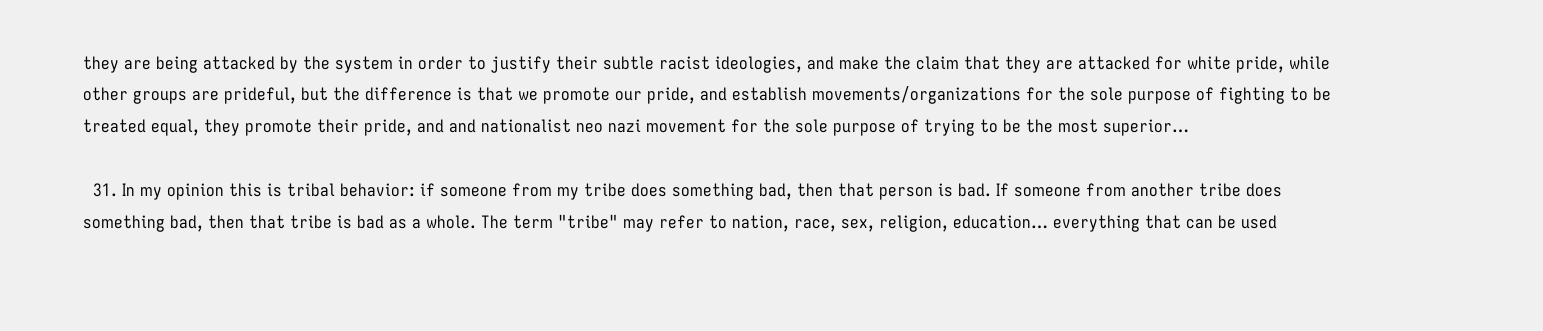they are being attacked by the system in order to justify their subtle racist ideologies, and make the claim that they are attacked for white pride, while other groups are prideful, but the difference is that we promote our pride, and establish movements/organizations for the sole purpose of fighting to be treated equal, they promote their pride, and and nationalist neo nazi movement for the sole purpose of trying to be the most superior…

  31. In my opinion this is tribal behavior: if someone from my tribe does something bad, then that person is bad. If someone from another tribe does something bad, then that tribe is bad as a whole. The term "tribe" may refer to nation, race, sex, religion, education… everything that can be used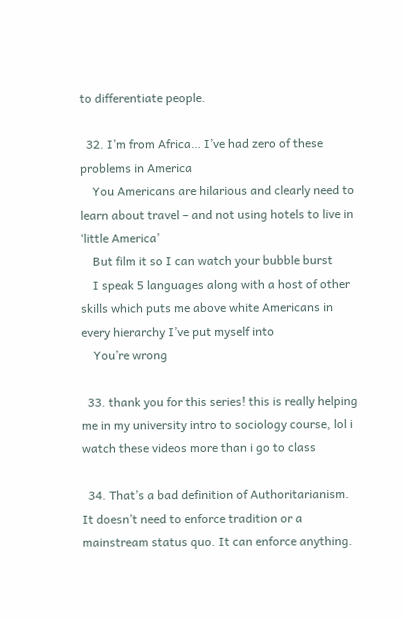to differentiate people.

  32. I’m from Africa… I’ve had zero of these problems in America
    You Americans are hilarious and clearly need to learn about travel – and not using hotels to live in ‘little America’
    But film it so I can watch your bubble burst
    I speak 5 languages along with a host of other skills which puts me above white Americans in every hierarchy I’ve put myself into
    You’re wrong

  33. thank you for this series! this is really helping me in my university intro to sociology course, lol i watch these videos more than i go to class

  34. That’s a bad definition of Authoritarianism. It doesn’t need to enforce tradition or a mainstream status quo. It can enforce anything.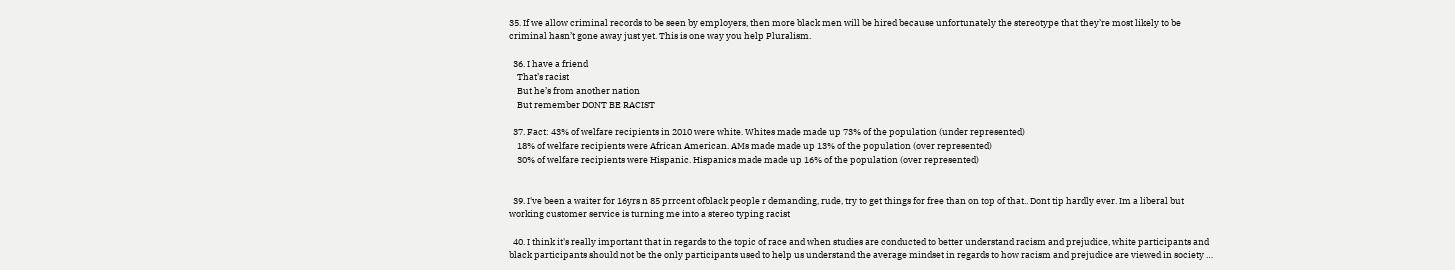35. If we allow criminal records to be seen by employers, then more black men will be hired because unfortunately the stereotype that they’re most likely to be criminal hasn’t gone away just yet. This is one way you help Pluralism.

  36. I have a friend
    That’s racist
    But he’s from another nation
    But remember DONT BE RACIST

  37. Fact: 43% of welfare recipients in 2010 were white. Whites made made up 73% of the population (under represented)
    18% of welfare recipients were African American. AMs made made up 13% of the population (over represented)
    30% of welfare recipients were Hispanic. Hispanics made made up 16% of the population (over represented)


  39. I've been a waiter for 16yrs n 85 prrcent ofblack people r demanding, rude, try to get things for free than on top of that.. Dont tip hardly ever. Im a liberal but working customer service is turning me into a stereo typing racist

  40. I think it's really important that in regards to the topic of race and when studies are conducted to better understand racism and prejudice, white participants and black participants should not be the only participants used to help us understand the average mindset in regards to how racism and prejudice are viewed in society …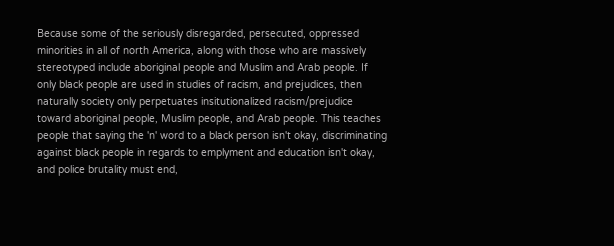Because some of the seriously disregarded, persecuted, oppressed minorities in all of north America, along with those who are massively stereotyped include aboriginal people and Muslim and Arab people. If only black people are used in studies of racism, and prejudices, then naturally society only perpetuates insitutionalized racism/prejudice toward aboriginal people, Muslim people, and Arab people. This teaches people that saying the 'n' word to a black person isn't okay, discriminating against black people in regards to emplyment and education isn't okay, and police brutality must end,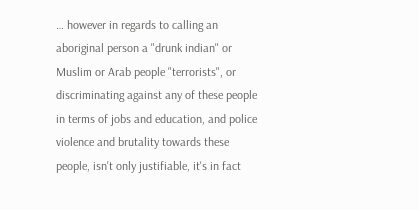… however in regards to calling an aboriginal person a "drunk indian" or Muslim or Arab people "terrorists", or discriminating against any of these people in terms of jobs and education, and police violence and brutality towards these people, isn't only justifiable, it's in fact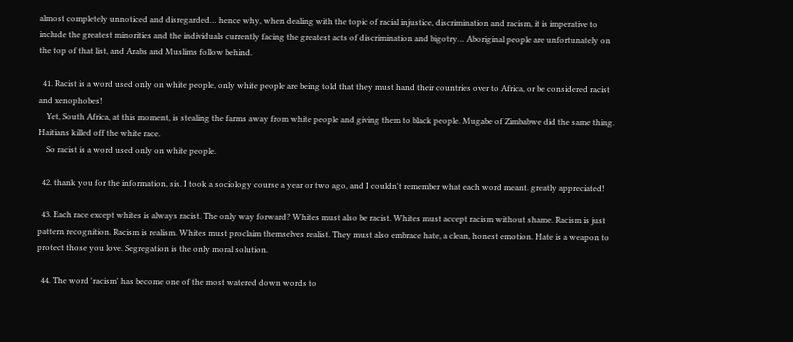almost completely unnoticed and disregarded… hence why, when dealing with the topic of racial injustice, discrimination and racism, it is imperative to include the greatest minorities and the individuals currently facing the greatest acts of discrimination and bigotry… Aboriginal people are unfortunately on the top of that list, and Arabs and Muslims follow behind.

  41. Racist is a word used only on white people, only white people are being told that they must hand their countries over to Africa, or be considered racist and xenophobes!
    Yet, South Africa, at this moment, is stealing the farms away from white people and giving them to black people. Mugabe of Zimbabwe did the same thing. Haitians killed off the white race.
    So racist is a word used only on white people.

  42. thank you for the information, sis. I took a sociology course a year or two ago, and I couldn't remember what each word meant. greatly appreciated!

  43. Each race except whites is always racist. The only way forward? Whites must also be racist. Whites must accept racism without shame. Racism is just pattern recognition. Racism is realism. Whites must proclaim themselves realist. They must also embrace hate, a clean, honest emotion. Hate is a weapon to protect those you love. Segregation is the only moral solution.

  44. The word 'racism' has become one of the most watered down words to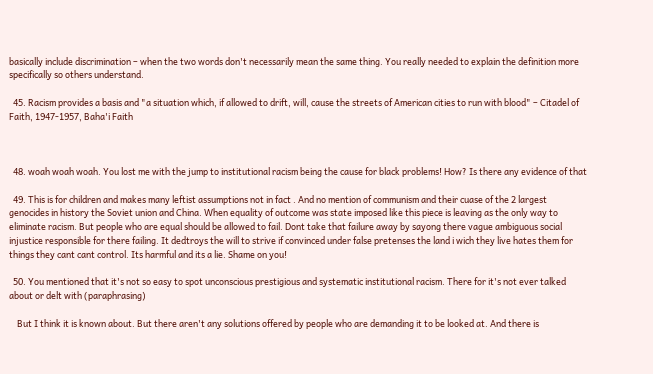basically include discrimination – when the two words don't necessarily mean the same thing. You really needed to explain the definition more specifically so others understand.

  45. Racism provides a basis and "a situation which, if allowed to drift, will, cause the streets of American cities to run with blood" – Citadel of Faith, 1947-1957, Baha'i Faith



  48. woah woah woah. You lost me with the jump to institutional racism being the cause for black problems! How? Is there any evidence of that

  49. This is for children and makes many leftist assumptions not in fact . And no mention of communism and their cuase of the 2 largest genocides in history the Soviet union and China. When equality of outcome was state imposed like this piece is leaving as the only way to eliminate racism. But people who are equal should be allowed to fail. Dont take that failure away by sayong there vague ambiguous social injustice responsible for there failing. It dedtroys the will to strive if convinced under false pretenses the land i wich they live hates them for things they cant cant control. Its harmful and its a lie. Shame on you!

  50. You mentioned that it's not so easy to spot unconscious prestigious and systematic institutional racism. There for it's not ever talked about or delt with (paraphrasing)

    But I think it is known about. But there aren't any solutions offered by people who are demanding it to be looked at. And there is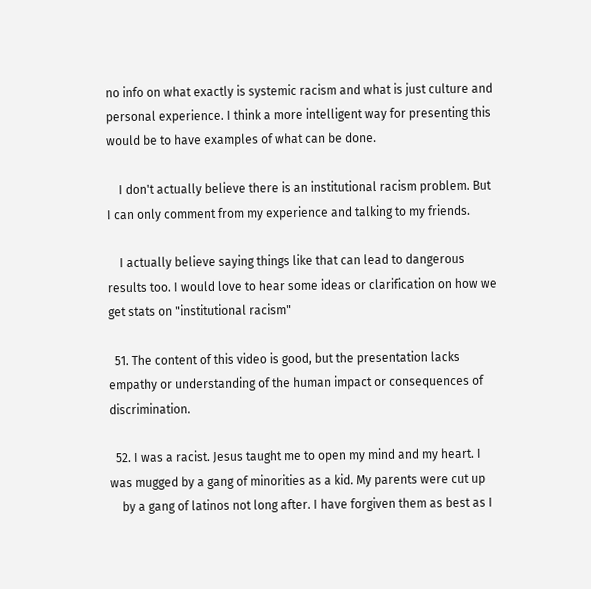no info on what exactly is systemic racism and what is just culture and personal experience. I think a more intelligent way for presenting this would be to have examples of what can be done.

    I don't actually believe there is an institutional racism problem. But I can only comment from my experience and talking to my friends.

    I actually believe saying things like that can lead to dangerous results too. I would love to hear some ideas or clarification on how we get stats on "institutional racism"

  51. The content of this video is good, but the presentation lacks empathy or understanding of the human impact or consequences of discrimination.

  52. I was a racist. Jesus taught me to open my mind and my heart. I was mugged by a gang of minorities as a kid. My parents were cut up
    by a gang of latinos not long after. I have forgiven them as best as I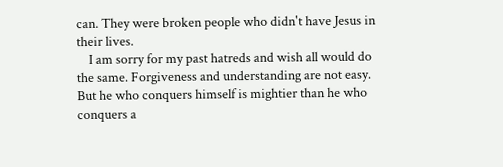can. They were broken people who didn't have Jesus in their lives.
    I am sorry for my past hatreds and wish all would do the same. Forgiveness and understanding are not easy. But he who conquers himself is mightier than he who conquers a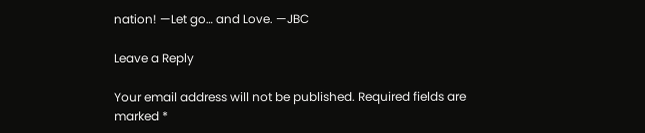nation! —Let go… and Love. —JBC

Leave a Reply

Your email address will not be published. Required fields are marked *